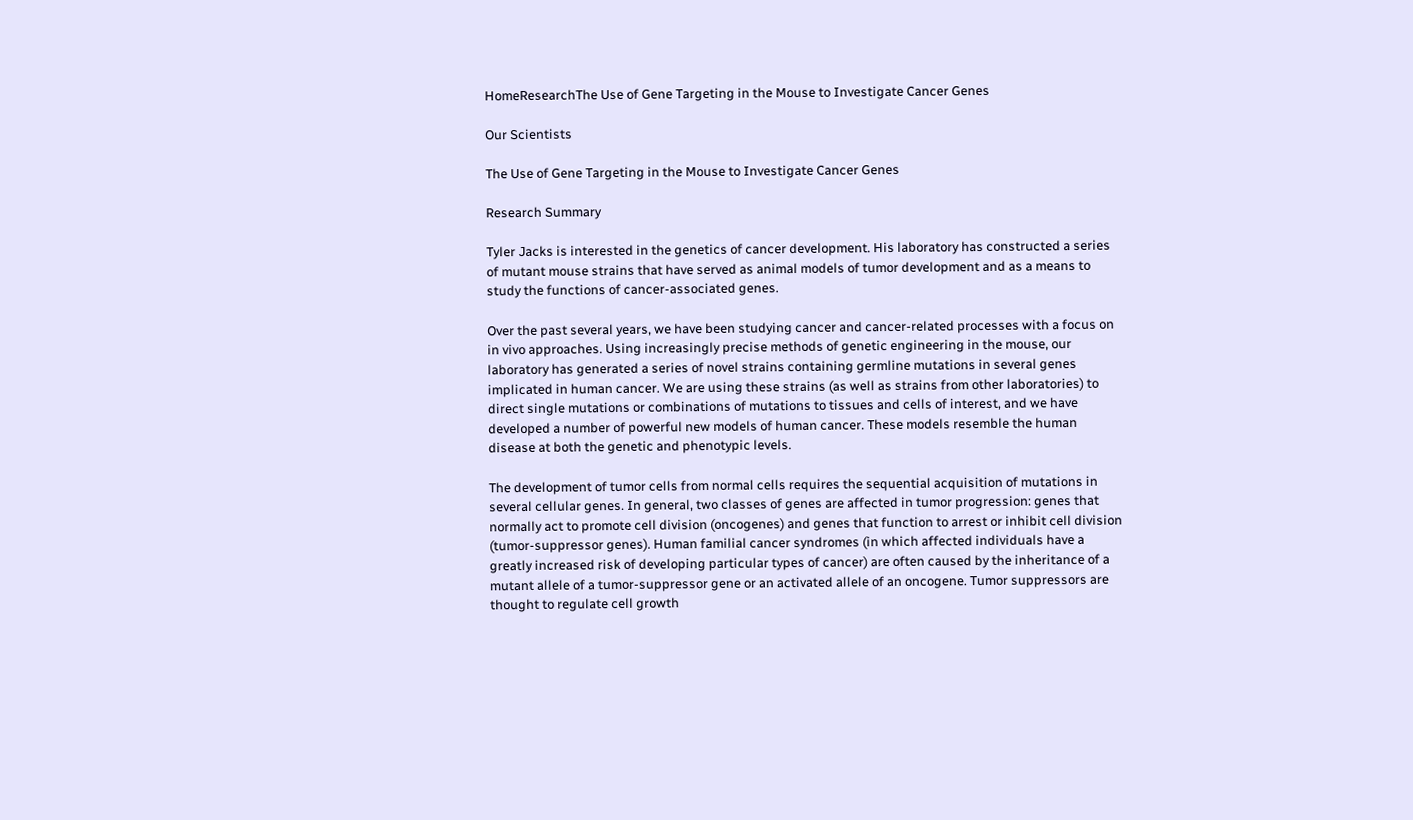HomeResearchThe Use of Gene Targeting in the Mouse to Investigate Cancer Genes

Our Scientists

The Use of Gene Targeting in the Mouse to Investigate Cancer Genes

Research Summary

Tyler Jacks is interested in the genetics of cancer development. His laboratory has constructed a series of mutant mouse strains that have served as animal models of tumor development and as a means to study the functions of cancer-associated genes.

Over the past several years, we have been studying cancer and cancer-related processes with a focus on in vivo approaches. Using increasingly precise methods of genetic engineering in the mouse, our laboratory has generated a series of novel strains containing germline mutations in several genes implicated in human cancer. We are using these strains (as well as strains from other laboratories) to direct single mutations or combinations of mutations to tissues and cells of interest, and we have developed a number of powerful new models of human cancer. These models resemble the human disease at both the genetic and phenotypic levels.

The development of tumor cells from normal cells requires the sequential acquisition of mutations in several cellular genes. In general, two classes of genes are affected in tumor progression: genes that normally act to promote cell division (oncogenes) and genes that function to arrest or inhibit cell division (tumor-suppressor genes). Human familial cancer syndromes (in which affected individuals have a greatly increased risk of developing particular types of cancer) are often caused by the inheritance of a mutant allele of a tumor-suppressor gene or an activated allele of an oncogene. Tumor suppressors are thought to regulate cell growth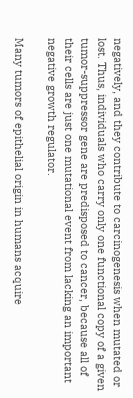negatively, and they contribute to carcinogenesis when mutated or lost. Thus, individuals who carry only one functional copy of a given tumor-suppressor gene are predisposed to cancer, because all of their cells are just one mutational event from lacking an important negative growth regulator.

Many tumors of epithelial origin in humans acquire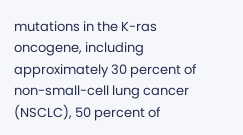mutations in the K-ras oncogene, including approximately 30 percent of non-small-cell lung cancer (NSCLC), 50 percent of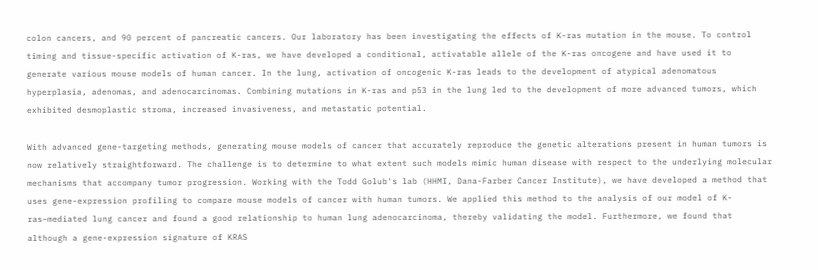colon cancers, and 90 percent of pancreatic cancers. Our laboratory has been investigating the effects of K-ras mutation in the mouse. To control timing and tissue-specific activation of K-ras, we have developed a conditional, activatable allele of the K-ras oncogene and have used it to generate various mouse models of human cancer. In the lung, activation of oncogenic K-ras leads to the development of atypical adenomatous hyperplasia, adenomas, and adenocarcinomas. Combining mutations in K-ras and p53 in the lung led to the development of more advanced tumors, which exhibited desmoplastic stroma, increased invasiveness, and metastatic potential.

With advanced gene-targeting methods, generating mouse models of cancer that accurately reproduce the genetic alterations present in human tumors is now relatively straightforward. The challenge is to determine to what extent such models mimic human disease with respect to the underlying molecular mechanisms that accompany tumor progression. Working with the Todd Golub's lab (HHMI, Dana-Farber Cancer Institute), we have developed a method that uses gene-expression profiling to compare mouse models of cancer with human tumors. We applied this method to the analysis of our model of K-ras–mediated lung cancer and found a good relationship to human lung adenocarcinoma, thereby validating the model. Furthermore, we found that although a gene-expression signature of KRAS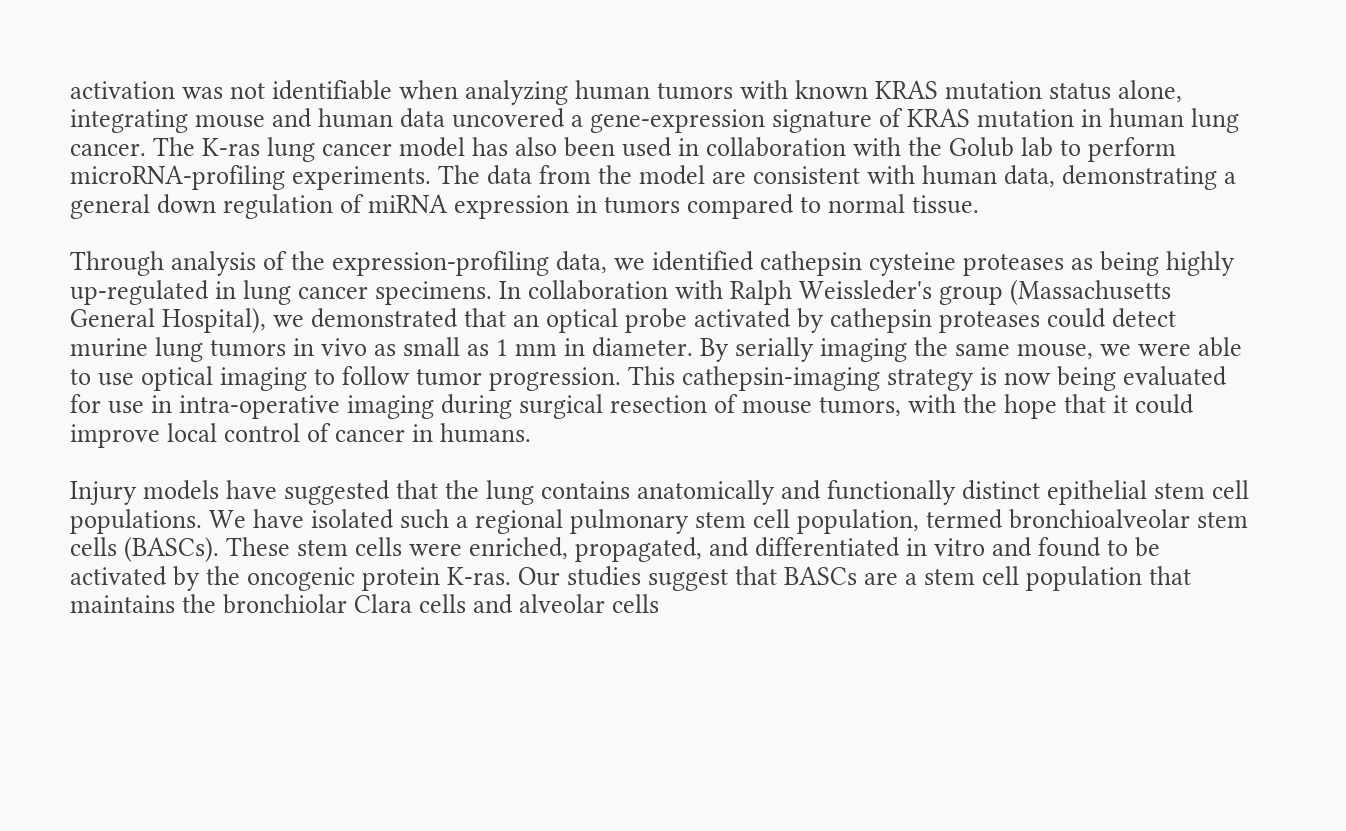activation was not identifiable when analyzing human tumors with known KRAS mutation status alone, integrating mouse and human data uncovered a gene-expression signature of KRAS mutation in human lung cancer. The K-ras lung cancer model has also been used in collaboration with the Golub lab to perform microRNA-profiling experiments. The data from the model are consistent with human data, demonstrating a general down regulation of miRNA expression in tumors compared to normal tissue.

Through analysis of the expression-profiling data, we identified cathepsin cysteine proteases as being highly up-regulated in lung cancer specimens. In collaboration with Ralph Weissleder's group (Massachusetts General Hospital), we demonstrated that an optical probe activated by cathepsin proteases could detect murine lung tumors in vivo as small as 1 mm in diameter. By serially imaging the same mouse, we were able to use optical imaging to follow tumor progression. This cathepsin-imaging strategy is now being evaluated for use in intra-operative imaging during surgical resection of mouse tumors, with the hope that it could improve local control of cancer in humans.

Injury models have suggested that the lung contains anatomically and functionally distinct epithelial stem cell populations. We have isolated such a regional pulmonary stem cell population, termed bronchioalveolar stem cells (BASCs). These stem cells were enriched, propagated, and differentiated in vitro and found to be activated by the oncogenic protein K-ras. Our studies suggest that BASCs are a stem cell population that maintains the bronchiolar Clara cells and alveolar cells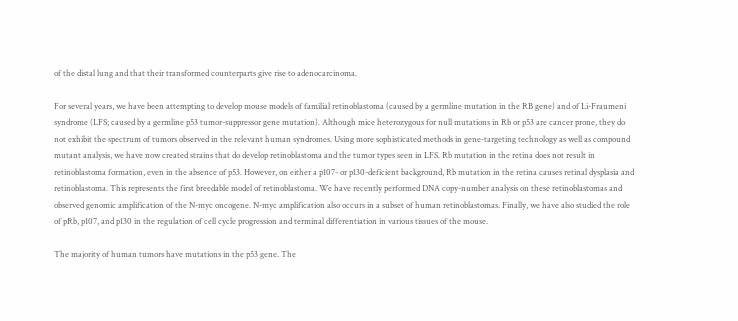of the distal lung and that their transformed counterparts give rise to adenocarcinoma.

For several years, we have been attempting to develop mouse models of familial retinoblastoma (caused by a germline mutation in the RB gene) and of Li-Fraumeni syndrome (LFS; caused by a germline p53 tumor-suppressor gene mutation). Although mice heterozygous for null mutations in Rb or p53 are cancer prone, they do not exhibit the spectrum of tumors observed in the relevant human syndromes. Using more sophisticated methods in gene-targeting technology as well as compound mutant analysis, we have now created strains that do develop retinoblastoma and the tumor types seen in LFS. Rb mutation in the retina does not result in retinoblastoma formation, even in the absence of p53. However, on either a p107- or p130-deficient background, Rb mutation in the retina causes retinal dysplasia and retinoblastoma. This represents the first breedable model of retinoblastoma. We have recently performed DNA copy-number analysis on these retinoblastomas and observed genomic amplification of the N-myc oncogene. N-myc amplification also occurs in a subset of human retinoblastomas. Finally, we have also studied the role of pRb, p107, and p130 in the regulation of cell cycle progression and terminal differentiation in various tissues of the mouse.

The majority of human tumors have mutations in the p53 gene. The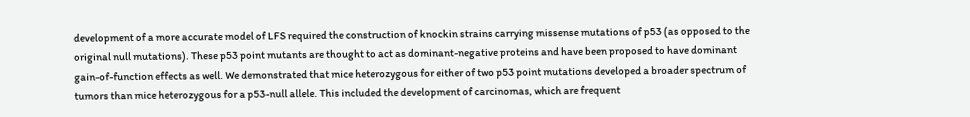development of a more accurate model of LFS required the construction of knockin strains carrying missense mutations of p53 (as opposed to the original null mutations). These p53 point mutants are thought to act as dominant-negative proteins and have been proposed to have dominant gain-of-function effects as well. We demonstrated that mice heterozygous for either of two p53 point mutations developed a broader spectrum of tumors than mice heterozygous for a p53-null allele. This included the development of carcinomas, which are frequent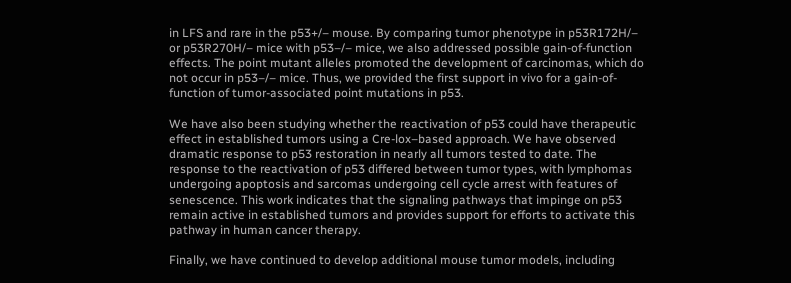in LFS and rare in the p53+/– mouse. By comparing tumor phenotype in p53R172H/– or p53R270H/– mice with p53–/– mice, we also addressed possible gain-of-function effects. The point mutant alleles promoted the development of carcinomas, which do not occur in p53–/– mice. Thus, we provided the first support in vivo for a gain-of-function of tumor-associated point mutations in p53.

We have also been studying whether the reactivation of p53 could have therapeutic effect in established tumors using a Cre-lox–based approach. We have observed dramatic response to p53 restoration in nearly all tumors tested to date. The response to the reactivation of p53 differed between tumor types, with lymphomas undergoing apoptosis and sarcomas undergoing cell cycle arrest with features of senescence. This work indicates that the signaling pathways that impinge on p53 remain active in established tumors and provides support for efforts to activate this pathway in human cancer therapy.

Finally, we have continued to develop additional mouse tumor models, including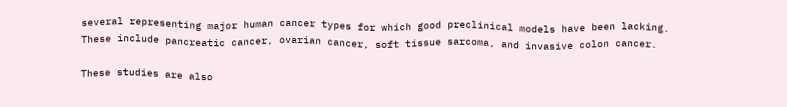several representing major human cancer types for which good preclinical models have been lacking. These include pancreatic cancer, ovarian cancer, soft tissue sarcoma, and invasive colon cancer.

These studies are also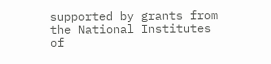supported by grants from the National Institutes of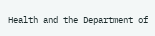Health and the Department of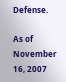Defense.

As of November 16, 2007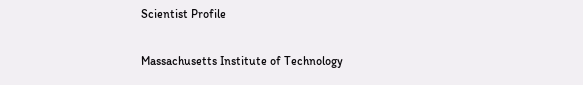Scientist Profile

Massachusetts Institute of Technology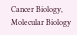Cancer Biology, Molecular Biology